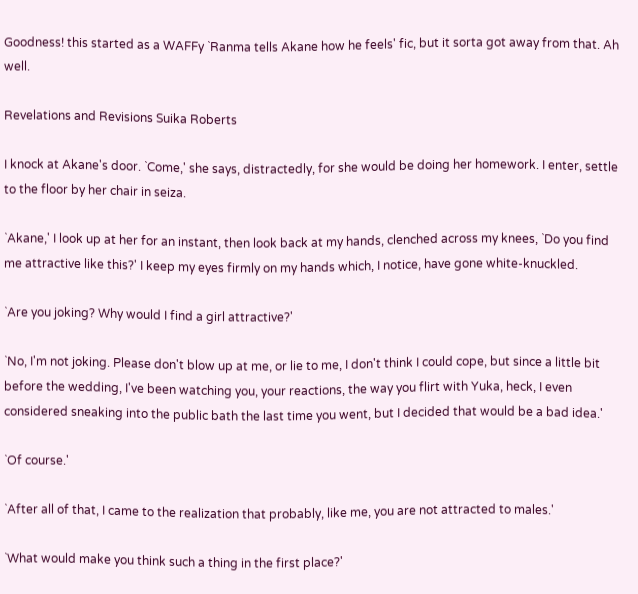Goodness! this started as a WAFFy `Ranma tells Akane how he feels' fic, but it sorta got away from that. Ah well.

Revelations and Revisions Suika Roberts

I knock at Akane's door. `Come,' she says, distractedly, for she would be doing her homework. I enter, settle to the floor by her chair in seiza.

`Akane,' I look up at her for an instant, then look back at my hands, clenched across my knees, `Do you find me attractive like this?' I keep my eyes firmly on my hands which, I notice, have gone white-knuckled.

`Are you joking? Why would I find a girl attractive?'

`No, I'm not joking. Please don't blow up at me, or lie to me, I don't think I could cope, but since a little bit before the wedding, I've been watching you, your reactions, the way you flirt with Yuka, heck, I even considered sneaking into the public bath the last time you went, but I decided that would be a bad idea.'

`Of course.'

`After all of that, I came to the realization that probably, like me, you are not attracted to males.'

`What would make you think such a thing in the first place?'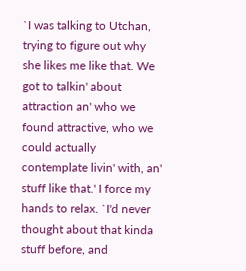`I was talking to Utchan, trying to figure out why she likes me like that. We got to talkin' about attraction an' who we found attractive, who we could actually contemplate livin' with, an' stuff like that.' I force my hands to relax. `I'd never thought about that kinda stuff before, and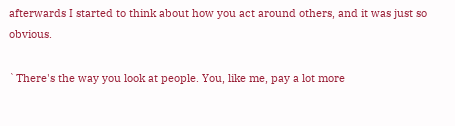afterwards I started to think about how you act around others, and it was just so obvious.

`There's the way you look at people. You, like me, pay a lot more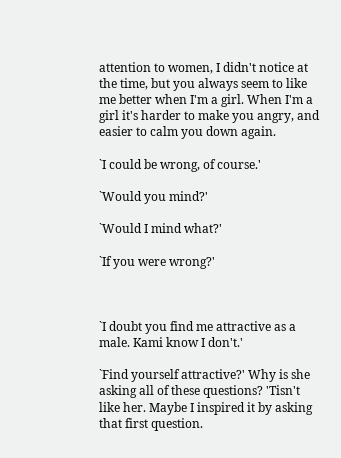attention to women, I didn't notice at the time, but you always seem to like me better when I'm a girl. When I'm a girl it's harder to make you angry, and easier to calm you down again.

`I could be wrong, of course.'

`Would you mind?'

`Would I mind what?'

`If you were wrong?'



`I doubt you find me attractive as a male. Kami know I don't.'

`Find yourself attractive?' Why is she asking all of these questions? 'Tisn't like her. Maybe I inspired it by asking that first question.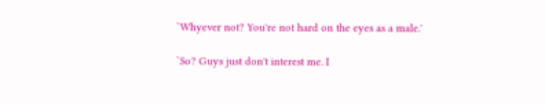`Whyever not? You're not hard on the eyes as a male.'

`So? Guys just don't interest me. I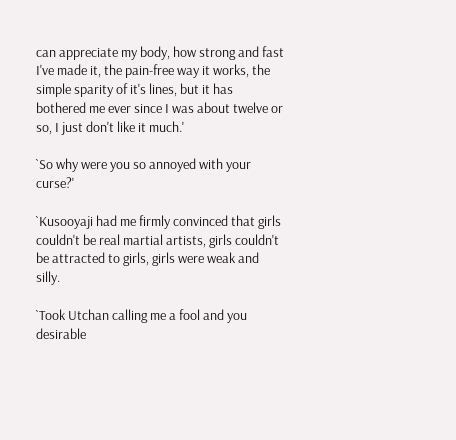can appreciate my body, how strong and fast I've made it, the pain-free way it works, the simple sparity of it's lines, but it has bothered me ever since I was about twelve or so, I just don't like it much.'

`So why were you so annoyed with your curse?'

`Kusooyaji had me firmly convinced that girls couldn't be real martial artists, girls couldn't be attracted to girls, girls were weak and silly.

`Took Utchan calling me a fool and you desirable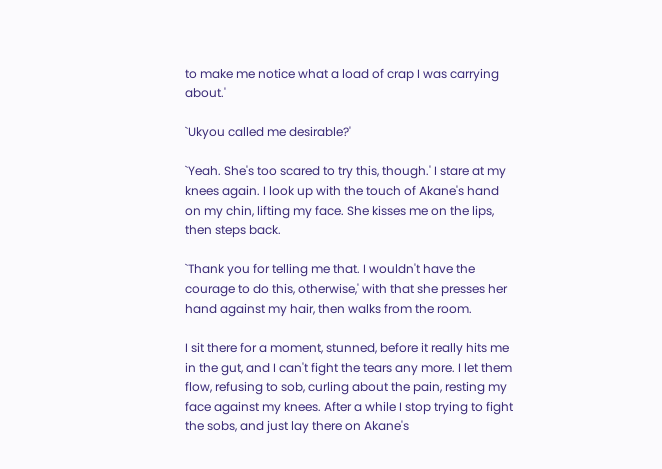to make me notice what a load of crap I was carrying about.'

`Ukyou called me desirable?'

`Yeah. She's too scared to try this, though.' I stare at my knees again. I look up with the touch of Akane's hand on my chin, lifting my face. She kisses me on the lips, then steps back.

`Thank you for telling me that. I wouldn't have the courage to do this, otherwise,' with that she presses her hand against my hair, then walks from the room.

I sit there for a moment, stunned, before it really hits me in the gut, and I can't fight the tears any more. I let them flow, refusing to sob, curling about the pain, resting my face against my knees. After a while I stop trying to fight the sobs, and just lay there on Akane's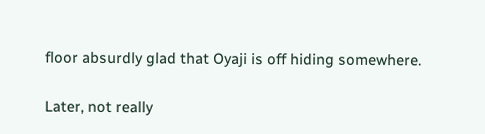floor absurdly glad that Oyaji is off hiding somewhere.

Later, not really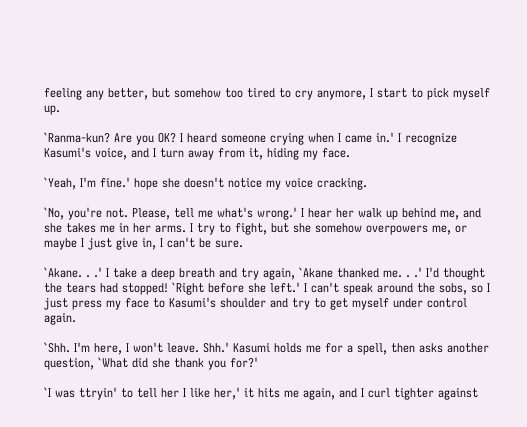feeling any better, but somehow too tired to cry anymore, I start to pick myself up.

`Ranma-kun? Are you OK? I heard someone crying when I came in.' I recognize Kasumi's voice, and I turn away from it, hiding my face.

`Yeah, I'm fine.' hope she doesn't notice my voice cracking.

`No, you're not. Please, tell me what's wrong.' I hear her walk up behind me, and she takes me in her arms. I try to fight, but she somehow overpowers me, or maybe I just give in, I can't be sure.

`Akane. . .' I take a deep breath and try again, `Akane thanked me. . .' I'd thought the tears had stopped! `Right before she left.' I can't speak around the sobs, so I just press my face to Kasumi's shoulder and try to get myself under control again.

`Shh. I'm here, I won't leave. Shh.' Kasumi holds me for a spell, then asks another question, `What did she thank you for?'

`I was ttryin' to tell her I like her,' it hits me again, and I curl tighter against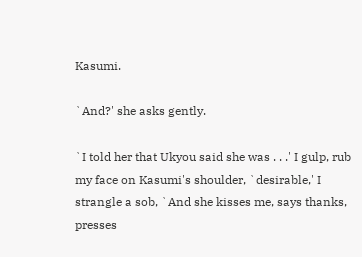Kasumi.

`And?' she asks gently.

`I told her that Ukyou said she was . . .' I gulp, rub my face on Kasumi's shoulder, `desirable,' I strangle a sob, `And she kisses me, says thanks, presses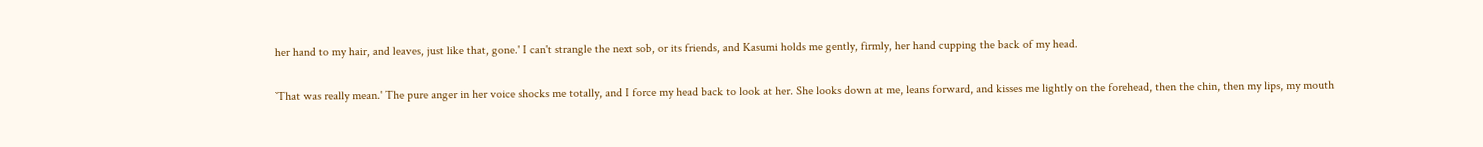her hand to my hair, and leaves, just like that, gone.' I can't strangle the next sob, or its friends, and Kasumi holds me gently, firmly, her hand cupping the back of my head.

`That was really mean.' The pure anger in her voice shocks me totally, and I force my head back to look at her. She looks down at me, leans forward, and kisses me lightly on the forehead, then the chin, then my lips, my mouth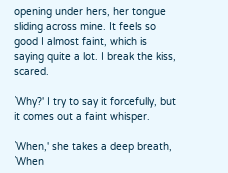opening under hers, her tongue sliding across mine. It feels so good I almost faint, which is saying quite a lot. I break the kiss, scared.

`Why?' I try to say it forcefully, but it comes out a faint whisper.

`When,' she takes a deep breath, `When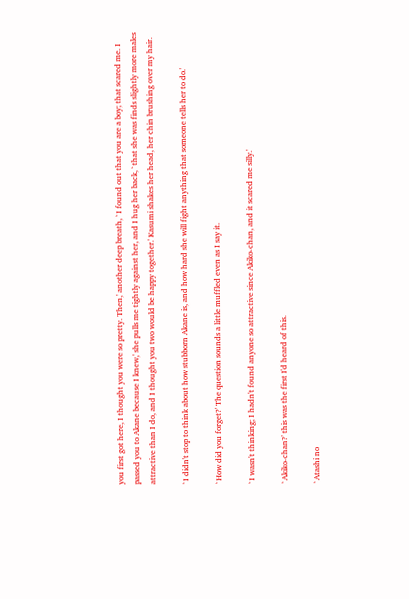you first got here, I thought you were so pretty. Then,' another deep breath, `I found out that you are a boy; that scared me. I passed you to Akane because I knew,' she pulls me tightly against her, and I hug her back, `that she was finds slightly more males attractive than I do, and I thought you two would be happy together.' Kasumi shakes her head, her chin brushing over my hair.

`I didn't stop to think about how stubborn Akane is, and how hard she will fight anything that someone tells her to do.'

`How did you forget?' The question sounds a little muffled even as I say it.

`I wasn't thinking; I hadn't found anyone so attractive since Akiko-chan, and it scared me silly.'

`Akiko-chan?' this was the first I'd heard of this.

`Atashi no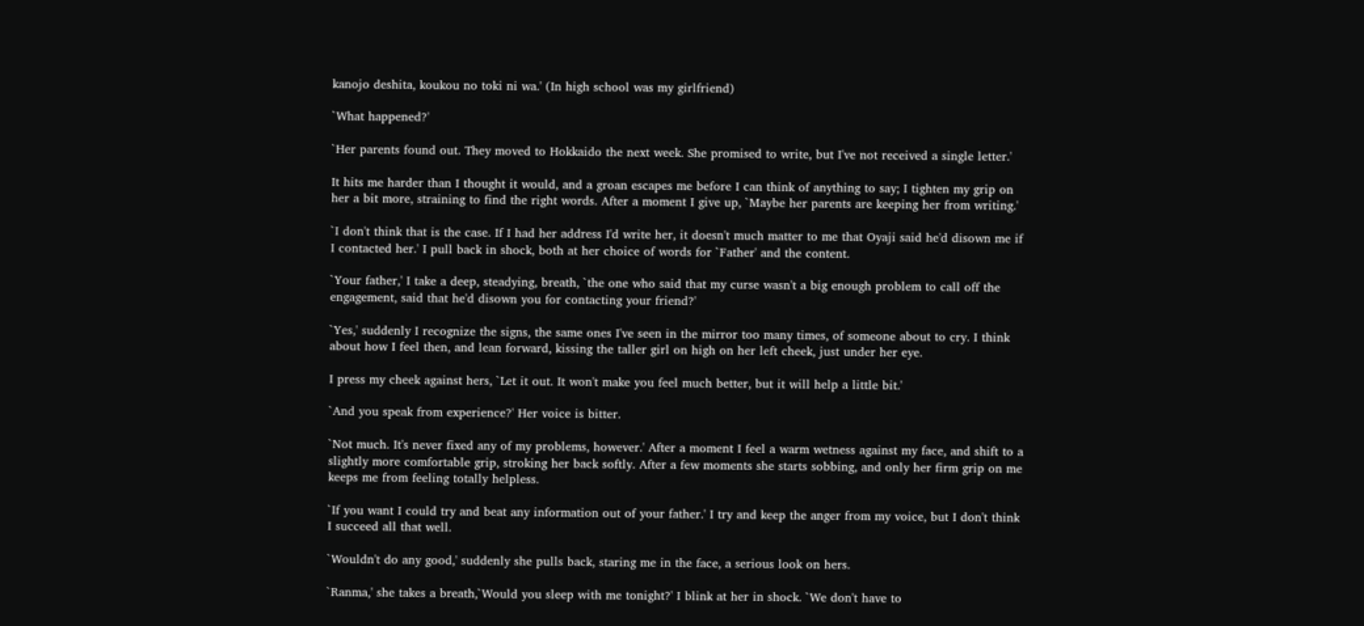kanojo deshita, koukou no toki ni wa.' (In high school was my girlfriend)

`What happened?'

`Her parents found out. They moved to Hokkaido the next week. She promised to write, but I've not received a single letter.'

It hits me harder than I thought it would, and a groan escapes me before I can think of anything to say; I tighten my grip on her a bit more, straining to find the right words. After a moment I give up, `Maybe her parents are keeping her from writing.'

`I don't think that is the case. If I had her address I'd write her, it doesn't much matter to me that Oyaji said he'd disown me if I contacted her.' I pull back in shock, both at her choice of words for `Father' and the content.

`Your father,' I take a deep, steadying, breath, `the one who said that my curse wasn't a big enough problem to call off the engagement, said that he'd disown you for contacting your friend?'

`Yes,' suddenly I recognize the signs, the same ones I've seen in the mirror too many times, of someone about to cry. I think about how I feel then, and lean forward, kissing the taller girl on high on her left cheek, just under her eye.

I press my cheek against hers, `Let it out. It won't make you feel much better, but it will help a little bit.'

`And you speak from experience?' Her voice is bitter.

`Not much. It's never fixed any of my problems, however.' After a moment I feel a warm wetness against my face, and shift to a slightly more comfortable grip, stroking her back softly. After a few moments she starts sobbing, and only her firm grip on me keeps me from feeling totally helpless.

`If you want I could try and beat any information out of your father.' I try and keep the anger from my voice, but I don't think I succeed all that well.

`Wouldn't do any good,' suddenly she pulls back, staring me in the face, a serious look on hers.

`Ranma,' she takes a breath,`Would you sleep with me tonight?' I blink at her in shock. `We don't have to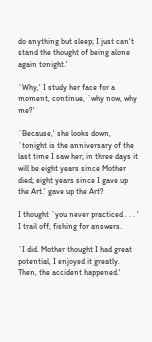do anything but sleep; I just can't stand the thought of being alone again tonight.'

`Why,' I study her face for a moment, continue, `why now, why me?'

`Because,' she looks down, `tonight is the anniversary of the last time I saw her; in three days it will be eight years since Mother died; eight years since I gave up the Art.' gave up the Art?

I thought `you never practiced . . . ' I trail off, fishing for answers.

`I did. Mother thought I had great potential, I enjoyed it greatly. Then, the accident happened.'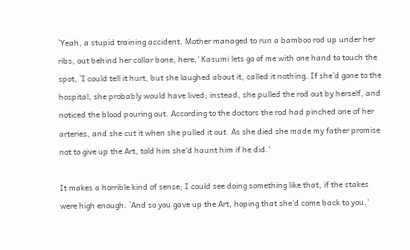`Yeah, a stupid training accident. Mother managed to run a bamboo rod up under her ribs, out behind her collar bone, here,' Kasumi lets go of me with one hand to touch the spot, `I could tell it hurt, but she laughed about it, called it nothing. If she'd gone to the hospital, she probably would have lived; instead, she pulled the rod out by herself, and noticed the blood pouring out. According to the doctors the rod had pinched one of her arteries, and she cut it when she pulled it out. As she died she made my father promise not to give up the Art, told him she'd haunt him if he did.'

It makes a horrible kind of sense; I could see doing something like that, if the stakes were high enough. `And so you gave up the Art, hoping that she'd come back to you.'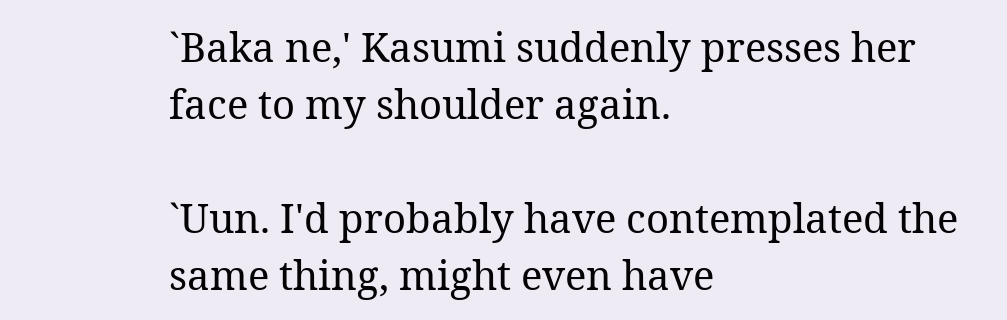`Baka ne,' Kasumi suddenly presses her face to my shoulder again.

`Uun. I'd probably have contemplated the same thing, might even have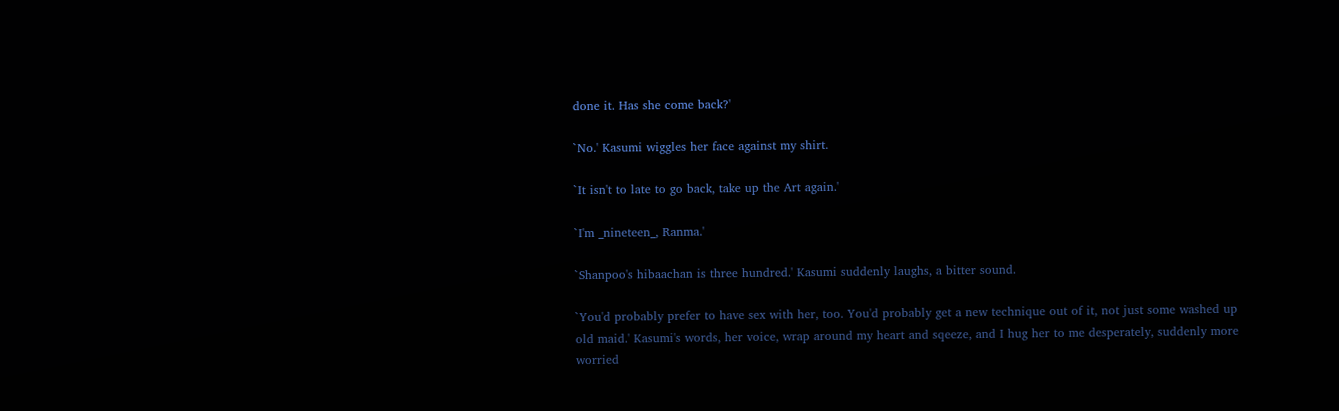done it. Has she come back?'

`No.' Kasumi wiggles her face against my shirt.

`It isn't to late to go back, take up the Art again.'

`I'm _nineteen_, Ranma.'

`Shanpoo's hibaachan is three hundred.' Kasumi suddenly laughs, a bitter sound.

`You'd probably prefer to have sex with her, too. You'd probably get a new technique out of it, not just some washed up old maid.' Kasumi's words, her voice, wrap around my heart and sqeeze, and I hug her to me desperately, suddenly more worried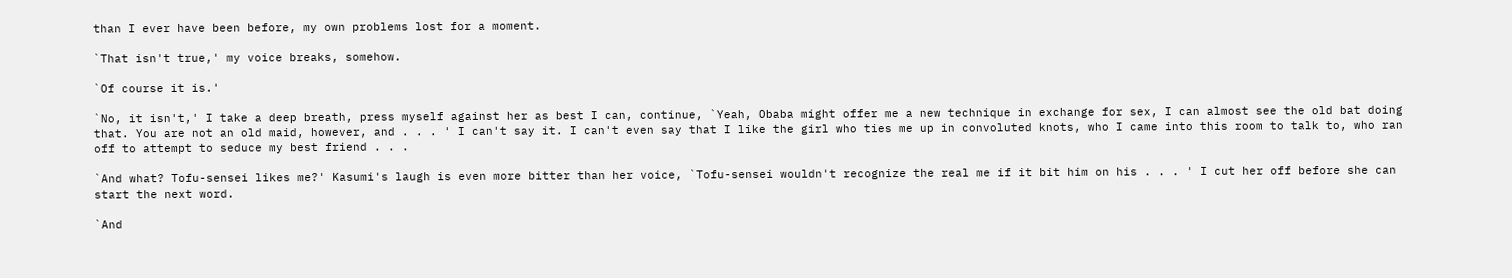than I ever have been before, my own problems lost for a moment.

`That isn't true,' my voice breaks, somehow.

`Of course it is.'

`No, it isn't,' I take a deep breath, press myself against her as best I can, continue, `Yeah, Obaba might offer me a new technique in exchange for sex, I can almost see the old bat doing that. You are not an old maid, however, and . . . ' I can't say it. I can't even say that I like the girl who ties me up in convoluted knots, who I came into this room to talk to, who ran off to attempt to seduce my best friend . . .

`And what? Tofu-sensei likes me?' Kasumi's laugh is even more bitter than her voice, `Tofu-sensei wouldn't recognize the real me if it bit him on his . . . ' I cut her off before she can start the next word.

`And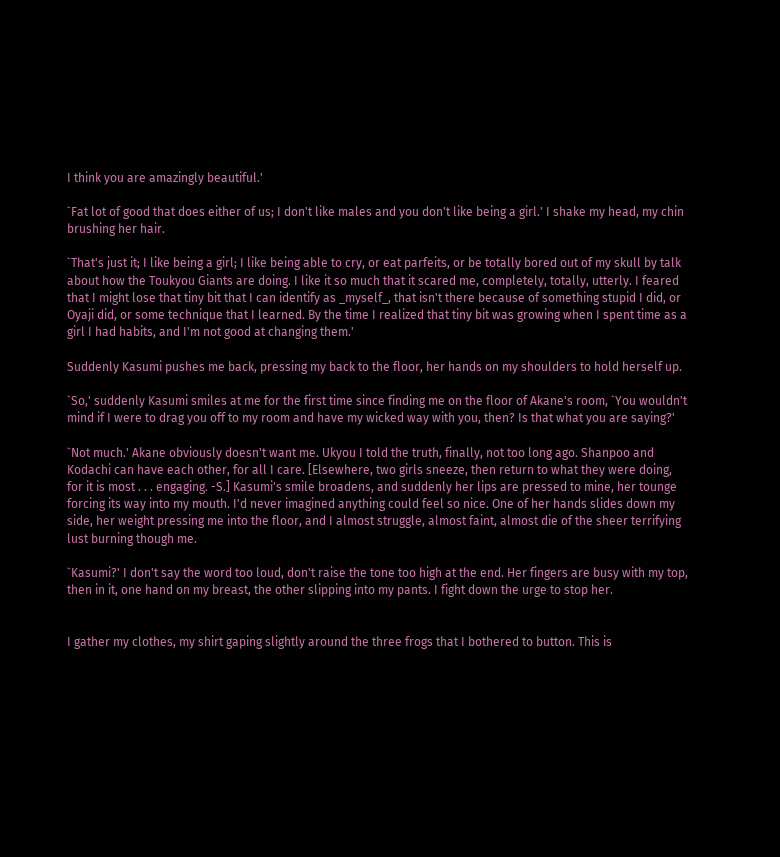I think you are amazingly beautiful.'

`Fat lot of good that does either of us; I don't like males and you don't like being a girl.' I shake my head, my chin brushing her hair.

`That's just it; I like being a girl; I like being able to cry, or eat parfeits, or be totally bored out of my skull by talk about how the Toukyou Giants are doing. I like it so much that it scared me, completely, totally, utterly. I feared that I might lose that tiny bit that I can identify as _myself_, that isn't there because of something stupid I did, or Oyaji did, or some technique that I learned. By the time I realized that tiny bit was growing when I spent time as a girl I had habits, and I'm not good at changing them.'

Suddenly Kasumi pushes me back, pressing my back to the floor, her hands on my shoulders to hold herself up.

`So,' suddenly Kasumi smiles at me for the first time since finding me on the floor of Akane's room, `You wouldn't mind if I were to drag you off to my room and have my wicked way with you, then? Is that what you are saying?'

`Not much.' Akane obviously doesn't want me. Ukyou I told the truth, finally, not too long ago. Shanpoo and Kodachi can have each other, for all I care. [Elsewhere, two girls sneeze, then return to what they were doing, for it is most . . . engaging. -S.] Kasumi's smile broadens, and suddenly her lips are pressed to mine, her tounge forcing its way into my mouth. I'd never imagined anything could feel so nice. One of her hands slides down my side, her weight pressing me into the floor, and I almost struggle, almost faint, almost die of the sheer terrifying lust burning though me.

`Kasumi?' I don't say the word too loud, don't raise the tone too high at the end. Her fingers are busy with my top, then in it, one hand on my breast, the other slipping into my pants. I fight down the urge to stop her.


I gather my clothes, my shirt gaping slightly around the three frogs that I bothered to button. This is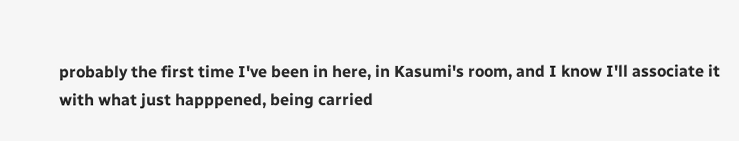probably the first time I've been in here, in Kasumi's room, and I know I'll associate it with what just happpened, being carried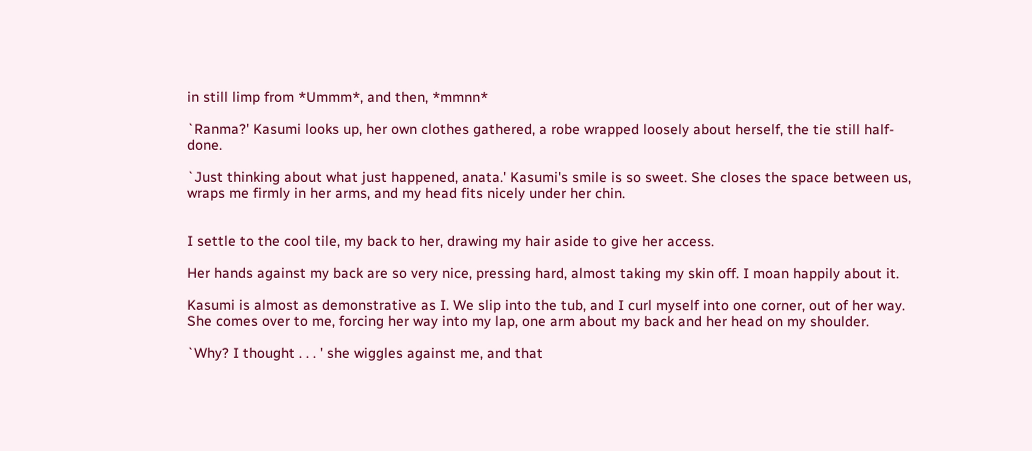in still limp from *Ummm*, and then, *mmnn*

`Ranma?' Kasumi looks up, her own clothes gathered, a robe wrapped loosely about herself, the tie still half-done.

`Just thinking about what just happened, anata.' Kasumi's smile is so sweet. She closes the space between us, wraps me firmly in her arms, and my head fits nicely under her chin.


I settle to the cool tile, my back to her, drawing my hair aside to give her access.

Her hands against my back are so very nice, pressing hard, almost taking my skin off. I moan happily about it.

Kasumi is almost as demonstrative as I. We slip into the tub, and I curl myself into one corner, out of her way. She comes over to me, forcing her way into my lap, one arm about my back and her head on my shoulder.

`Why? I thought . . . ' she wiggles against me, and that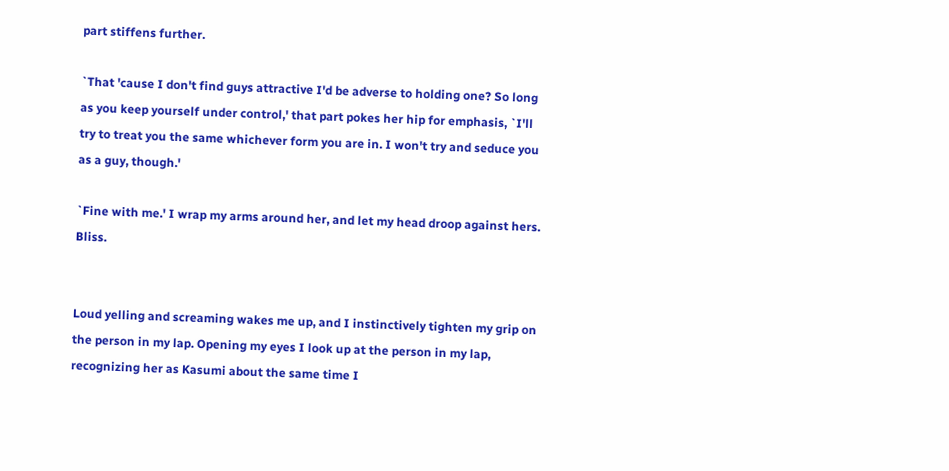part stiffens further.

`That 'cause I don't find guys attractive I'd be adverse to holding one? So long as you keep yourself under control,' that part pokes her hip for emphasis, `I'll try to treat you the same whichever form you are in. I won't try and seduce you as a guy, though.'

`Fine with me.' I wrap my arms around her, and let my head droop against hers. Bliss.


Loud yelling and screaming wakes me up, and I instinctively tighten my grip on the person in my lap. Opening my eyes I look up at the person in my lap, recognizing her as Kasumi about the same time I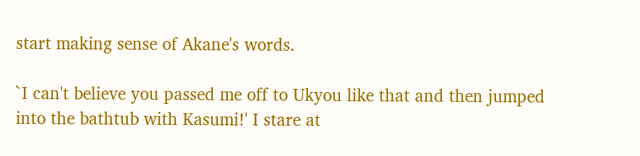start making sense of Akane's words.

`I can't believe you passed me off to Ukyou like that and then jumped into the bathtub with Kasumi!' I stare at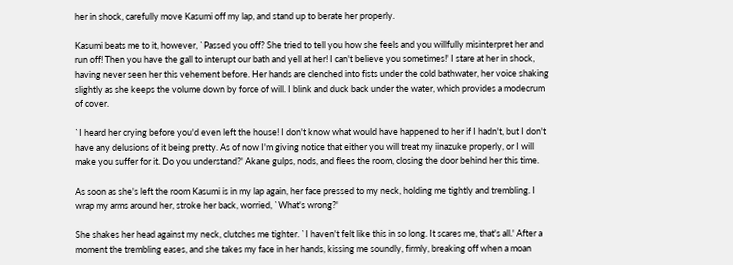her in shock, carefully move Kasumi off my lap, and stand up to berate her properly.

Kasumi beats me to it, however, `Passed you off? She tried to tell you how she feels and you willfully misinterpret her and run off! Then you have the gall to interupt our bath and yell at her! I can't believe you sometimes!' I stare at her in shock, having never seen her this vehement before. Her hands are clenched into fists under the cold bathwater, her voice shaking slightly as she keeps the volume down by force of will. I blink and duck back under the water, which provides a modecrum of cover.

`I heard her crying before you'd even left the house! I don't know what would have happened to her if I hadn't, but I don't have any delusions of it being pretty. As of now I'm giving notice that either you will treat my iinazuke properly, or I will make you suffer for it. Do you understand?' Akane gulps, nods, and flees the room, closing the door behind her this time.

As soon as she's left the room Kasumi is in my lap again, her face pressed to my neck, holding me tightly and trembling. I wrap my arms around her, stroke her back, worried, `What's wrong?'

She shakes her head against my neck, clutches me tighter. `I haven't felt like this in so long. It scares me, that's all.' After a moment the trembling eases, and she takes my face in her hands, kissing me soundly, firmly, breaking off when a moan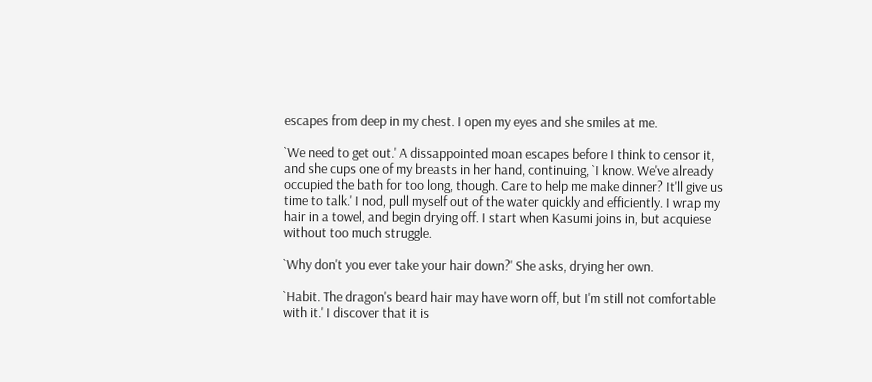escapes from deep in my chest. I open my eyes and she smiles at me.

`We need to get out.' A dissappointed moan escapes before I think to censor it, and she cups one of my breasts in her hand, continuing, `I know. We've already occupied the bath for too long, though. Care to help me make dinner? It'll give us time to talk.' I nod, pull myself out of the water quickly and efficiently. I wrap my hair in a towel, and begin drying off. I start when Kasumi joins in, but acquiese without too much struggle.

`Why don't you ever take your hair down?' She asks, drying her own.

`Habit. The dragon's beard hair may have worn off, but I'm still not comfortable with it.' I discover that it is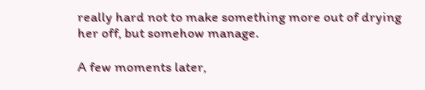really hard not to make something more out of drying her off, but somehow manage.

A few moments later,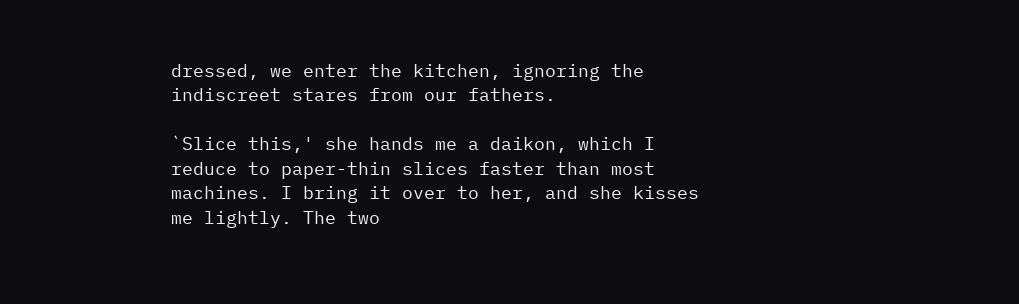dressed, we enter the kitchen, ignoring the indiscreet stares from our fathers.

`Slice this,' she hands me a daikon, which I reduce to paper-thin slices faster than most machines. I bring it over to her, and she kisses me lightly. The two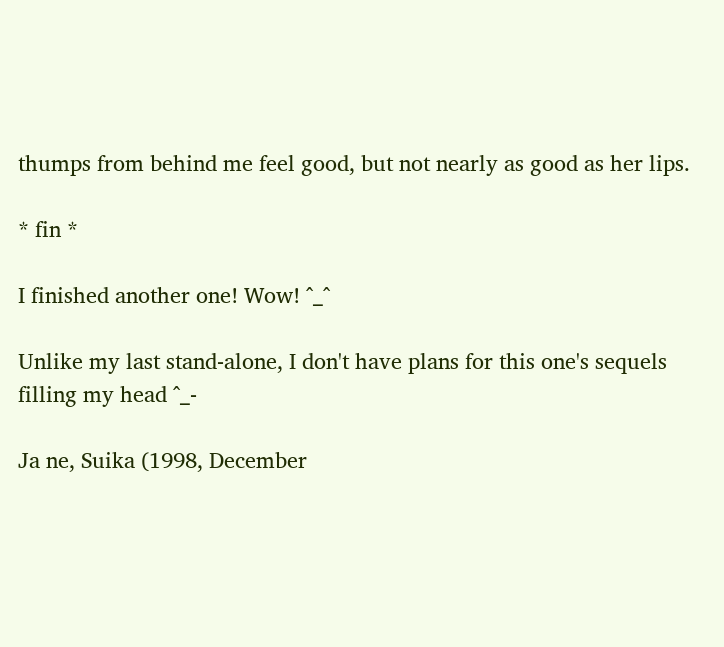thumps from behind me feel good, but not nearly as good as her lips.

* fin *

I finished another one! Wow! ^_^

Unlike my last stand-alone, I don't have plans for this one's sequels filling my head ^_-

Ja ne, Suika (1998, December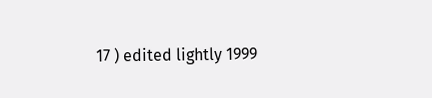17 ) edited lightly 1999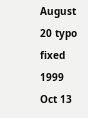August 20 typo fixed 1999 Oct 13